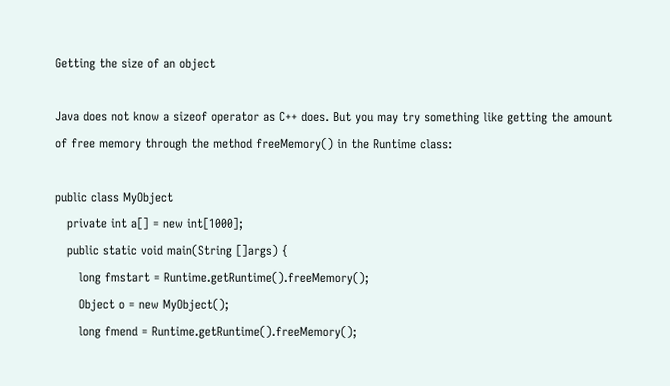Getting the size of an object

Java does not know a sizeof operator as C++ does. But you may try something like getting the amount of free memory through the method freeMemory() in the Runtime class:

public class MyObject
   private int a[] = new int[1000];
   public static void main(String []args) {
      long fmstart = Runtime.getRuntime().freeMemory();
      Object o = new MyObject();
      long fmend = Runtime.getRuntime().freeMemory();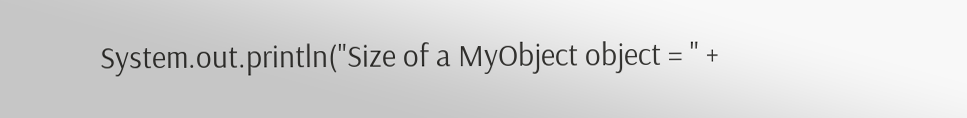System.out.println("Size of a MyObject object = " +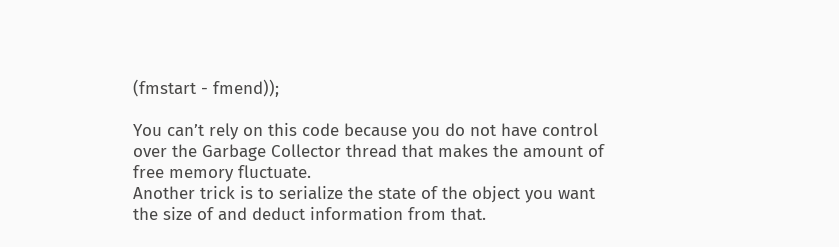(fmstart - fmend));

You can’t rely on this code because you do not have control over the Garbage Collector thread that makes the amount of free memory fluctuate.
Another trick is to serialize the state of the object you want the size of and deduct information from that.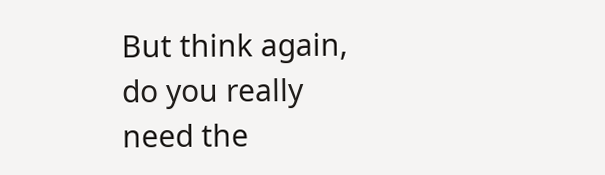But think again, do you really need the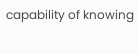capability of knowing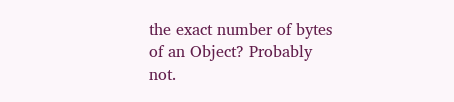the exact number of bytes of an Object? Probably not.